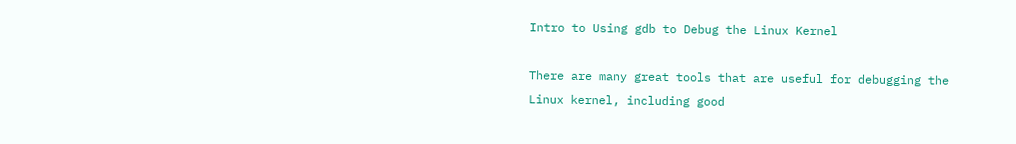Intro to Using gdb to Debug the Linux Kernel

There are many great tools that are useful for debugging the Linux kernel, including good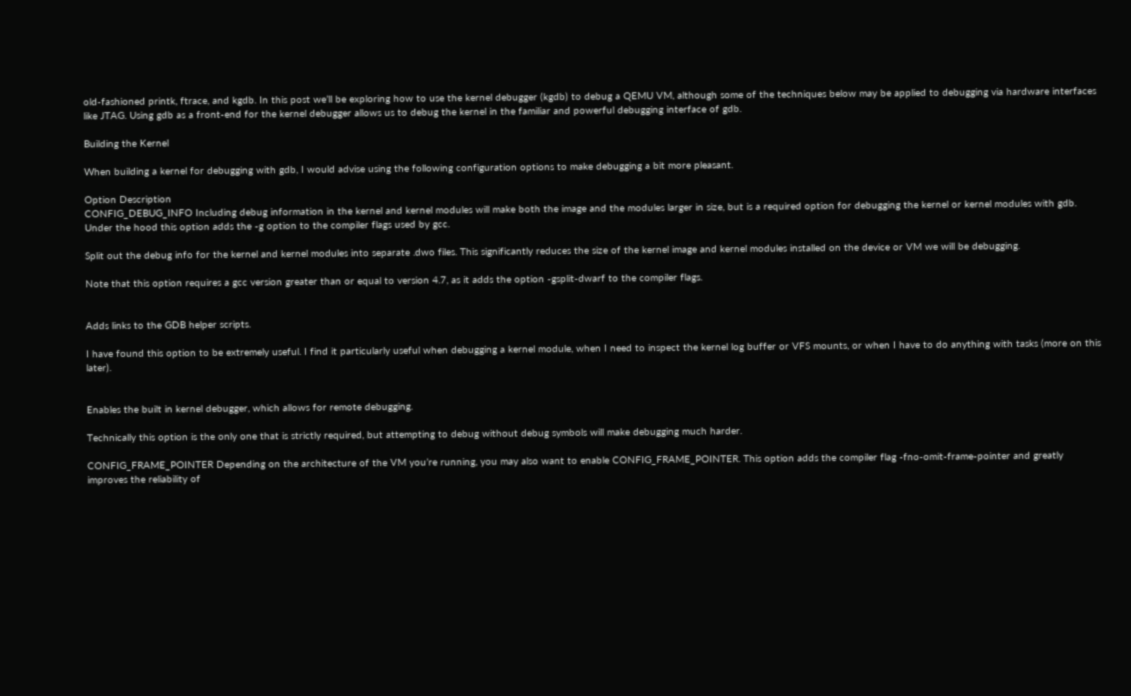old-fashioned printk, ftrace, and kgdb. In this post we’ll be exploring how to use the kernel debugger (kgdb) to debug a QEMU VM, although some of the techniques below may be applied to debugging via hardware interfaces like JTAG. Using gdb as a front-end for the kernel debugger allows us to debug the kernel in the familiar and powerful debugging interface of gdb.

Building the Kernel

When building a kernel for debugging with gdb, I would advise using the following configuration options to make debugging a bit more pleasant.

Option Description
CONFIG_DEBUG_INFO Including debug information in the kernel and kernel modules will make both the image and the modules larger in size, but is a required option for debugging the kernel or kernel modules with gdb. Under the hood this option adds the -g option to the compiler flags used by gcc.

Split out the debug info for the kernel and kernel modules into separate .dwo files. This significantly reduces the size of the kernel image and kernel modules installed on the device or VM we will be debugging.

Note that this option requires a gcc version greater than or equal to version 4.7, as it adds the option -gsplit-dwarf to the compiler flags.


Adds links to the GDB helper scripts.

I have found this option to be extremely useful. I find it particularly useful when debugging a kernel module, when I need to inspect the kernel log buffer or VFS mounts, or when I have to do anything with tasks (more on this later).


Enables the built in kernel debugger, which allows for remote debugging.

Technically this option is the only one that is strictly required, but attempting to debug without debug symbols will make debugging much harder.

CONFIG_FRAME_POINTER Depending on the architecture of the VM you’re running, you may also want to enable CONFIG_FRAME_POINTER. This option adds the compiler flag -fno-omit-frame-pointer and greatly improves the reliability of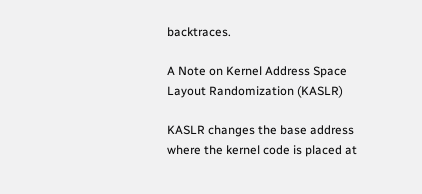backtraces.

A Note on Kernel Address Space Layout Randomization (KASLR)

KASLR changes the base address where the kernel code is placed at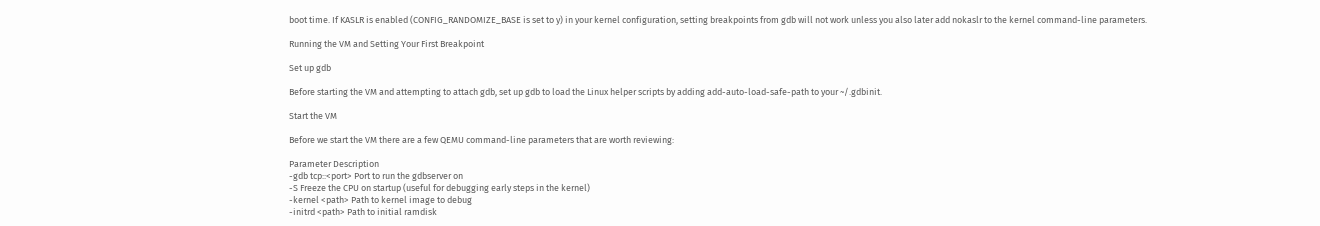boot time. If KASLR is enabled (CONFIG_RANDOMIZE_BASE is set to y) in your kernel configuration, setting breakpoints from gdb will not work unless you also later add nokaslr to the kernel command-line parameters.

Running the VM and Setting Your First Breakpoint

Set up gdb

Before starting the VM and attempting to attach gdb, set up gdb to load the Linux helper scripts by adding add-auto-load-safe-path to your ~/.gdbinit.

Start the VM

Before we start the VM there are a few QEMU command-line parameters that are worth reviewing:

Parameter Description
-gdb tcp::<port> Port to run the gdbserver on
-S Freeze the CPU on startup (useful for debugging early steps in the kernel)
-kernel <path> Path to kernel image to debug
-initrd <path> Path to initial ramdisk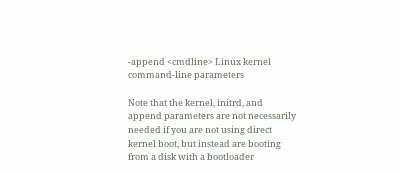-append <cmdline> Linux kernel command-line parameters

Note that the kernel, initrd, and append parameters are not necessarily needed if you are not using direct kernel boot, but instead are booting from a disk with a bootloader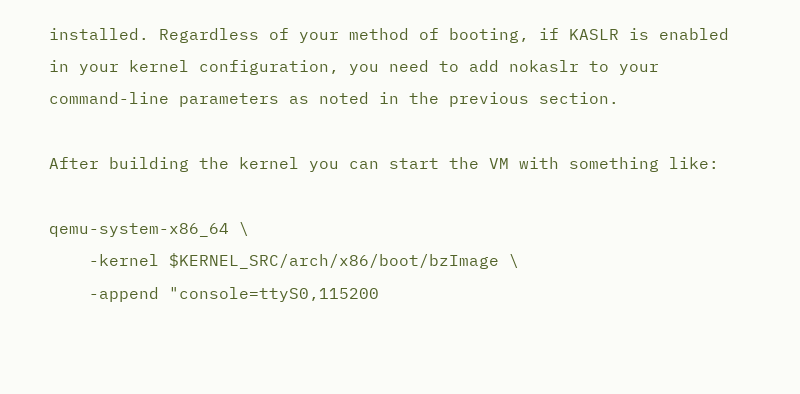installed. Regardless of your method of booting, if KASLR is enabled in your kernel configuration, you need to add nokaslr to your command-line parameters as noted in the previous section.

After building the kernel you can start the VM with something like:

qemu-system-x86_64 \
    -kernel $KERNEL_SRC/arch/x86/boot/bzImage \
    -append "console=ttyS0,115200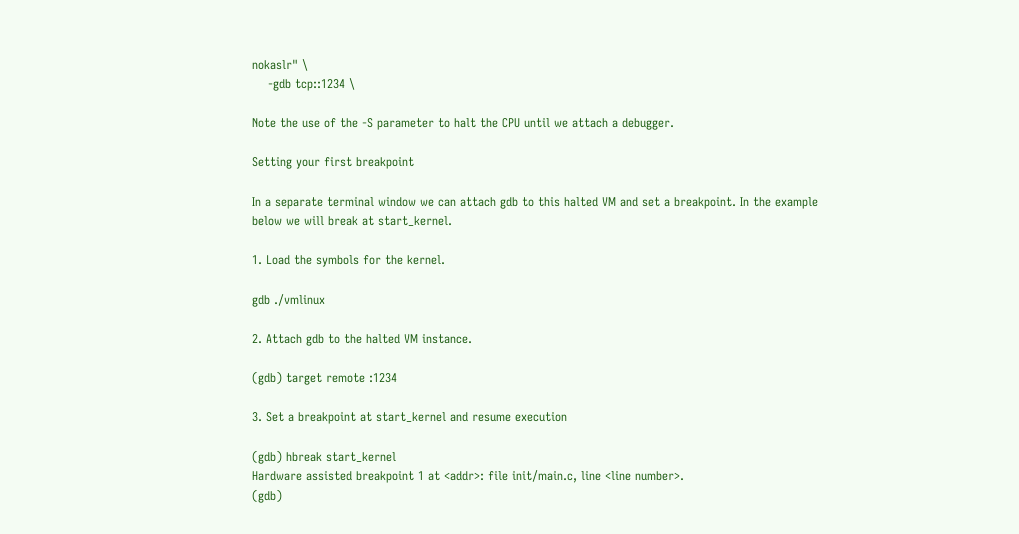nokaslr" \
    -gdb tcp::1234 \

Note the use of the -S parameter to halt the CPU until we attach a debugger.

Setting your first breakpoint

In a separate terminal window we can attach gdb to this halted VM and set a breakpoint. In the example below we will break at start_kernel.

1. Load the symbols for the kernel.

gdb ./vmlinux

2. Attach gdb to the halted VM instance.

(gdb) target remote :1234

3. Set a breakpoint at start_kernel and resume execution

(gdb) hbreak start_kernel
Hardware assisted breakpoint 1 at <addr>: file init/main.c, line <line number>.
(gdb)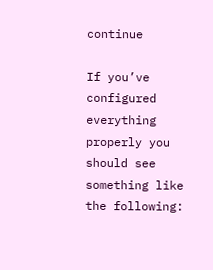continue

If you’ve configured everything properly you should see something like the following: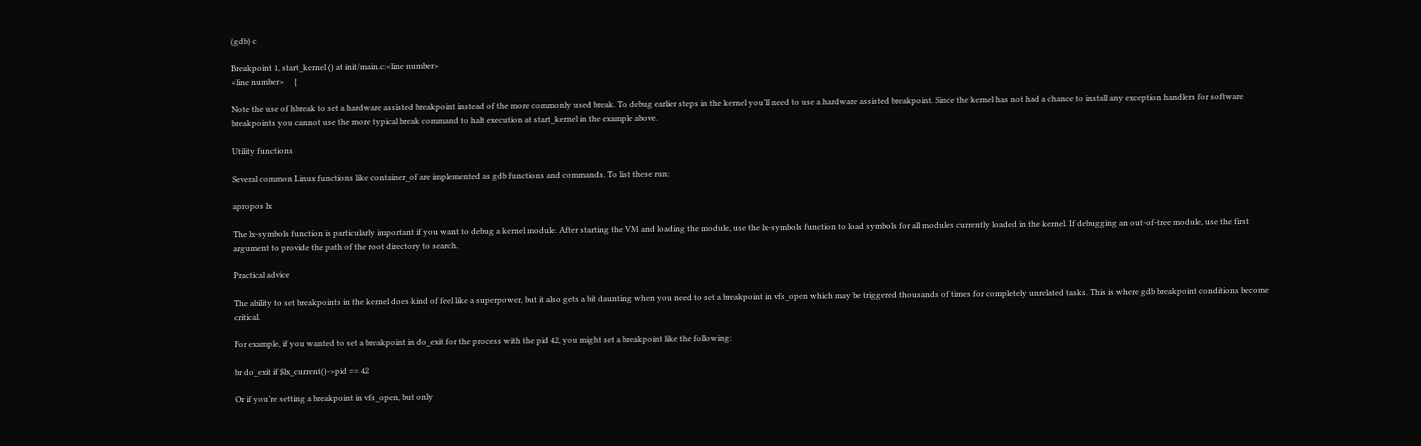(gdb) c

Breakpoint 1, start_kernel () at init/main.c:<line number>
<line number>     {

Note the use of hbreak to set a hardware assisted breakpoint instead of the more commonly used break. To debug earlier steps in the kernel you’ll need to use a hardware assisted breakpoint. Since the kernel has not had a chance to install any exception handlers for software breakpoints you cannot use the more typical break command to halt execution at start_kernel in the example above.

Utility functions

Several common Linux functions like container_of are implemented as gdb functions and commands. To list these run:

apropos lx

The lx-symbols function is particularly important if you want to debug a kernel module. After starting the VM and loading the module, use the lx-symbols function to load symbols for all modules currently loaded in the kernel. If debugging an out-of-tree module, use the first argument to provide the path of the root directory to search.

Practical advice

The ability to set breakpoints in the kernel does kind of feel like a superpower, but it also gets a bit daunting when you need to set a breakpoint in vfs_open which may be triggered thousands of times for completely unrelated tasks. This is where gdb breakpoint conditions become critical.

For example, if you wanted to set a breakpoint in do_exit for the process with the pid 42, you might set a breakpoint like the following:

br do_exit if $lx_current()->pid == 42

Or if you’re setting a breakpoint in vfs_open, but only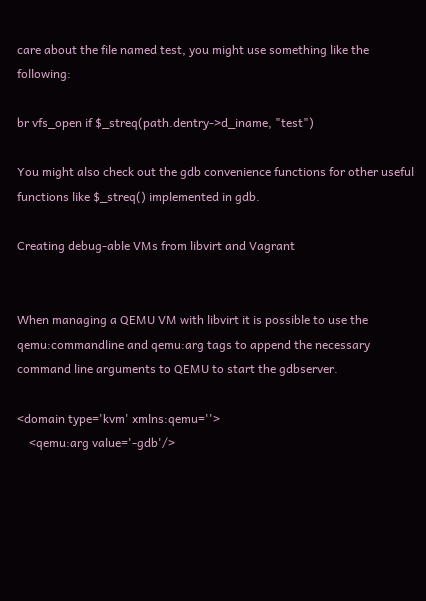care about the file named test, you might use something like the following:

br vfs_open if $_streq(path.dentry->d_iname, "test")

You might also check out the gdb convenience functions for other useful functions like $_streq() implemented in gdb.

Creating debug-able VMs from libvirt and Vagrant


When managing a QEMU VM with libvirt it is possible to use the qemu:commandline and qemu:arg tags to append the necessary command line arguments to QEMU to start the gdbserver.

<domain type='kvm' xmlns:qemu=''>
    <qemu:arg value='-gdb'/>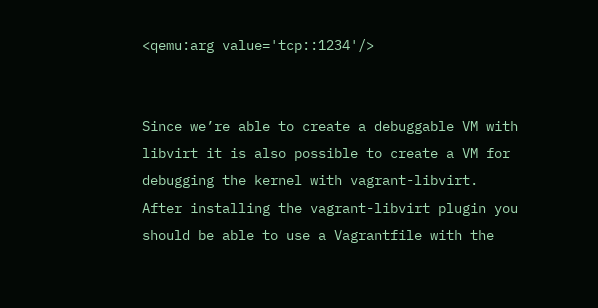<qemu:arg value='tcp::1234'/>


Since we’re able to create a debuggable VM with libvirt it is also possible to create a VM for debugging the kernel with vagrant-libvirt. After installing the vagrant-libvirt plugin you should be able to use a Vagrantfile with the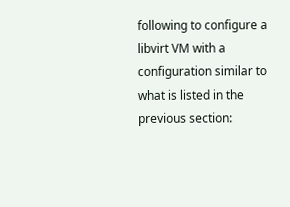following to configure a libvirt VM with a configuration similar to what is listed in the previous section: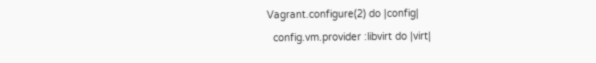Vagrant.configure(2) do |config|
  config.vm.provider :libvirt do |virt|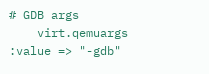# GDB args
    virt.qemuargs :value => "-gdb"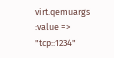virt.qemuargs :value => "tcp::1234"